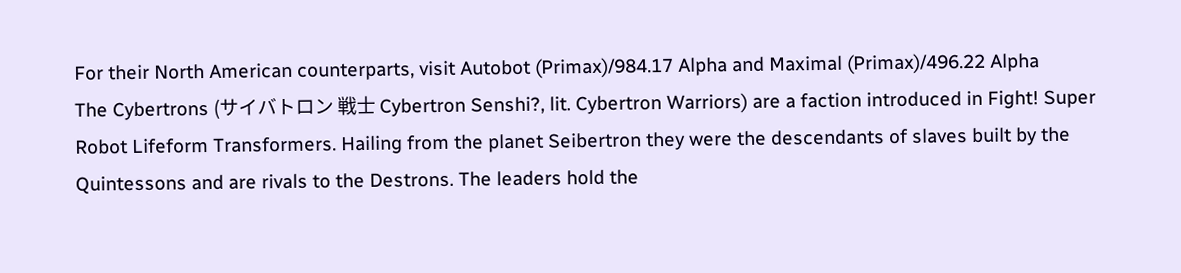For their North American counterparts, visit Autobot (Primax)/984.17 Alpha and Maximal (Primax)/496.22 Alpha
The Cybertrons (サイバトロン 戦士 Cybertron Senshi?, lit. Cybertron Warriors) are a faction introduced in Fight! Super Robot Lifeform Transformers. Hailing from the planet Seibertron they were the descendants of slaves built by the Quintessons and are rivals to the Destrons. The leaders hold the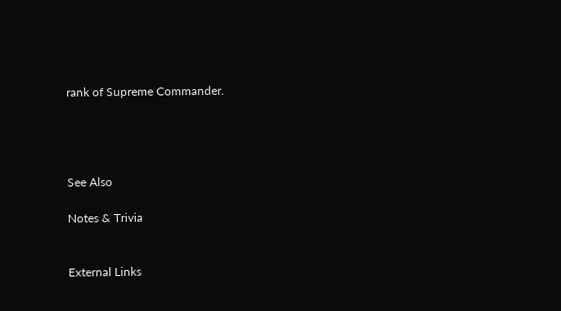rank of Supreme Commander.




See Also

Notes & Trivia


External Links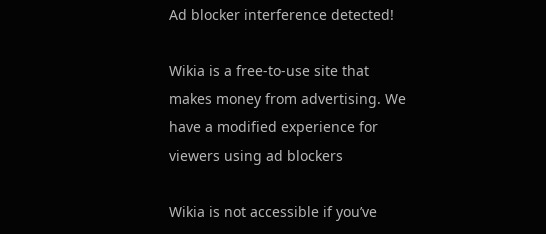Ad blocker interference detected!

Wikia is a free-to-use site that makes money from advertising. We have a modified experience for viewers using ad blockers

Wikia is not accessible if you’ve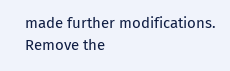made further modifications. Remove the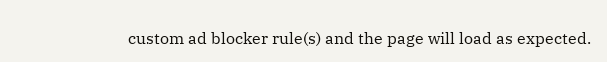custom ad blocker rule(s) and the page will load as expected.